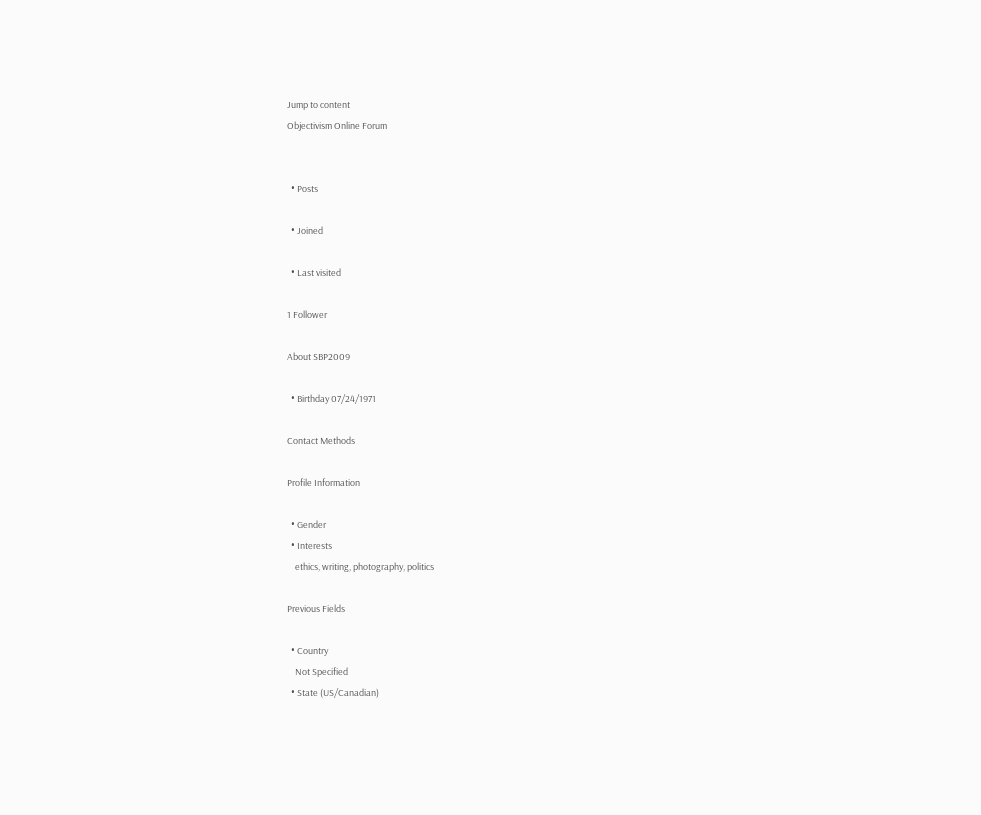Jump to content
Objectivism Online Forum


  • Posts

  • Joined

  • Last visited

1 Follower

About SBP2009

  • Birthday 07/24/1971

Contact Methods

Profile Information

  • Gender
  • Interests
    ethics, writing, photography, politics

Previous Fields

  • Country
    Not Specified
  • State (US/Canadian)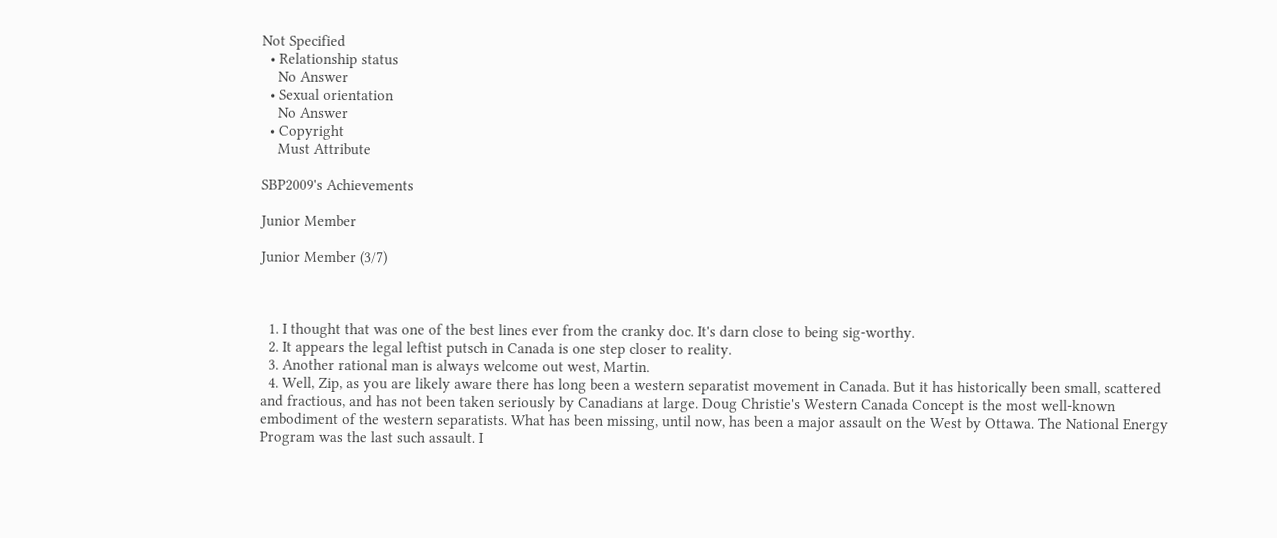Not Specified
  • Relationship status
    No Answer
  • Sexual orientation
    No Answer
  • Copyright
    Must Attribute

SBP2009's Achievements

Junior Member

Junior Member (3/7)



  1. I thought that was one of the best lines ever from the cranky doc. It's darn close to being sig-worthy.
  2. It appears the legal leftist putsch in Canada is one step closer to reality.
  3. Another rational man is always welcome out west, Martin.
  4. Well, Zip, as you are likely aware there has long been a western separatist movement in Canada. But it has historically been small, scattered and fractious, and has not been taken seriously by Canadians at large. Doug Christie's Western Canada Concept is the most well-known embodiment of the western separatists. What has been missing, until now, has been a major assault on the West by Ottawa. The National Energy Program was the last such assault. I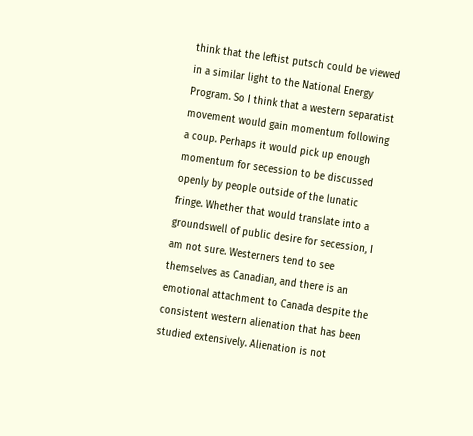think that the leftist putsch could be viewed in a similar light to the National Energy Program. So I think that a western separatist movement would gain momentum following a coup. Perhaps it would pick up enough momentum for secession to be discussed openly by people outside of the lunatic fringe. Whether that would translate into a groundswell of public desire for secession, I am not sure. Westerners tend to see themselves as Canadian, and there is an emotional attachment to Canada despite the consistent western alienation that has been studied extensively. Alienation is not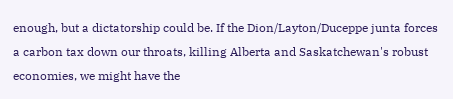enough, but a dictatorship could be. If the Dion/Layton/Duceppe junta forces a carbon tax down our throats, killing Alberta and Saskatchewan's robust economies, we might have the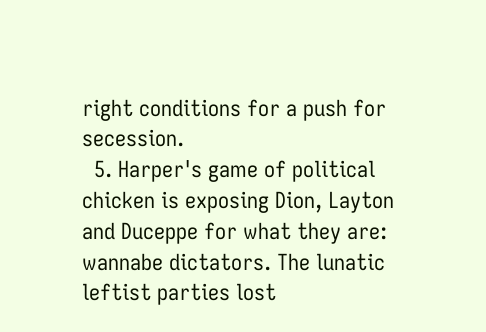right conditions for a push for secession.
  5. Harper's game of political chicken is exposing Dion, Layton and Duceppe for what they are: wannabe dictators. The lunatic leftist parties lost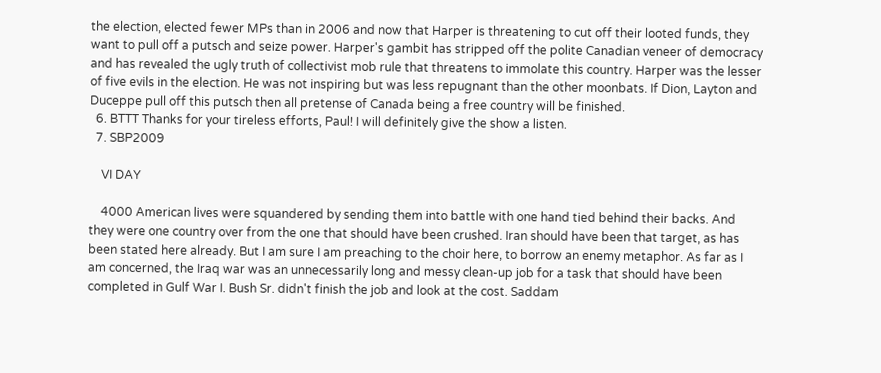the election, elected fewer MPs than in 2006 and now that Harper is threatening to cut off their looted funds, they want to pull off a putsch and seize power. Harper's gambit has stripped off the polite Canadian veneer of democracy and has revealed the ugly truth of collectivist mob rule that threatens to immolate this country. Harper was the lesser of five evils in the election. He was not inspiring but was less repugnant than the other moonbats. If Dion, Layton and Duceppe pull off this putsch then all pretense of Canada being a free country will be finished.
  6. BTTT Thanks for your tireless efforts, Paul! I will definitely give the show a listen.
  7. SBP2009

    VI DAY

    4000 American lives were squandered by sending them into battle with one hand tied behind their backs. And they were one country over from the one that should have been crushed. Iran should have been that target, as has been stated here already. But I am sure I am preaching to the choir here, to borrow an enemy metaphor. As far as I am concerned, the Iraq war was an unnecessarily long and messy clean-up job for a task that should have been completed in Gulf War I. Bush Sr. didn't finish the job and look at the cost. Saddam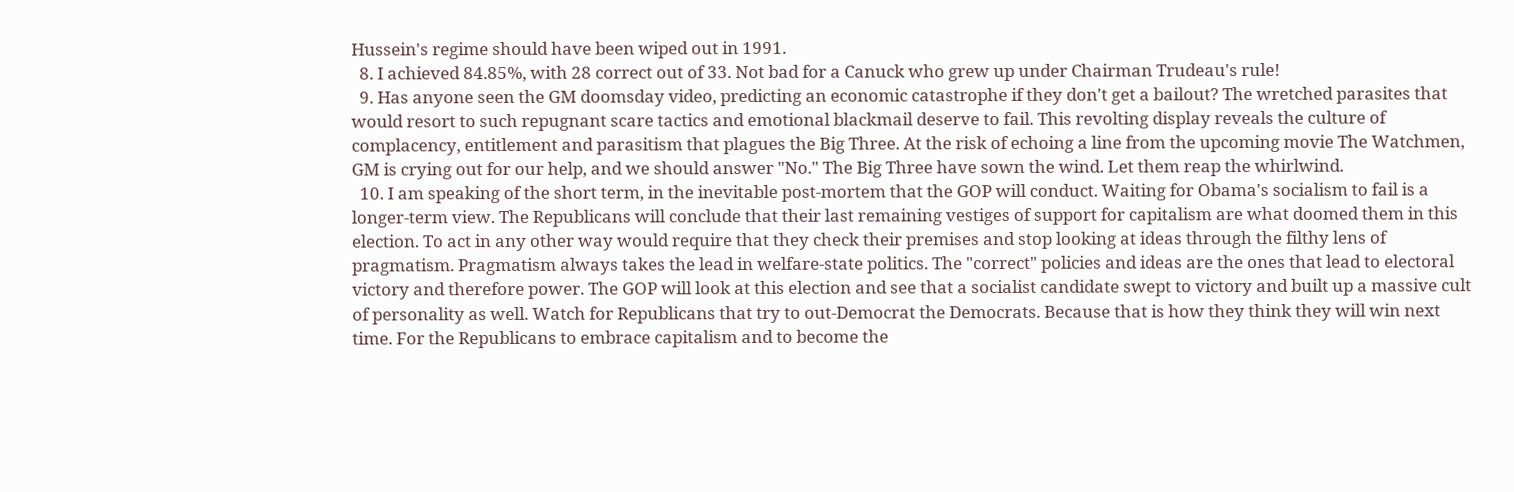Hussein's regime should have been wiped out in 1991.
  8. I achieved 84.85%, with 28 correct out of 33. Not bad for a Canuck who grew up under Chairman Trudeau's rule!
  9. Has anyone seen the GM doomsday video, predicting an economic catastrophe if they don't get a bailout? The wretched parasites that would resort to such repugnant scare tactics and emotional blackmail deserve to fail. This revolting display reveals the culture of complacency, entitlement and parasitism that plagues the Big Three. At the risk of echoing a line from the upcoming movie The Watchmen, GM is crying out for our help, and we should answer "No." The Big Three have sown the wind. Let them reap the whirlwind.
  10. I am speaking of the short term, in the inevitable post-mortem that the GOP will conduct. Waiting for Obama's socialism to fail is a longer-term view. The Republicans will conclude that their last remaining vestiges of support for capitalism are what doomed them in this election. To act in any other way would require that they check their premises and stop looking at ideas through the filthy lens of pragmatism. Pragmatism always takes the lead in welfare-state politics. The "correct" policies and ideas are the ones that lead to electoral victory and therefore power. The GOP will look at this election and see that a socialist candidate swept to victory and built up a massive cult of personality as well. Watch for Republicans that try to out-Democrat the Democrats. Because that is how they think they will win next time. For the Republicans to embrace capitalism and to become the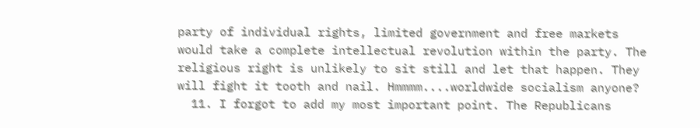party of individual rights, limited government and free markets would take a complete intellectual revolution within the party. The religious right is unlikely to sit still and let that happen. They will fight it tooth and nail. Hmmmm....worldwide socialism anyone?
  11. I forgot to add my most important point. The Republicans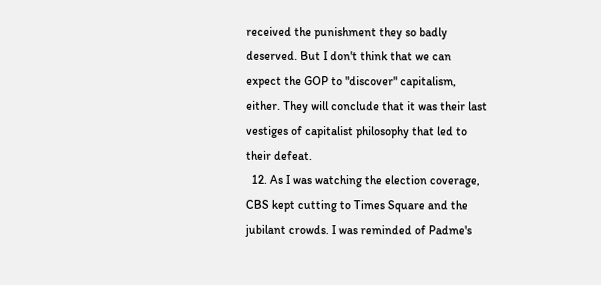received the punishment they so badly deserved. But I don't think that we can expect the GOP to "discover" capitalism, either. They will conclude that it was their last vestiges of capitalist philosophy that led to their defeat.
  12. As I was watching the election coverage, CBS kept cutting to Times Square and the jubilant crowds. I was reminded of Padme's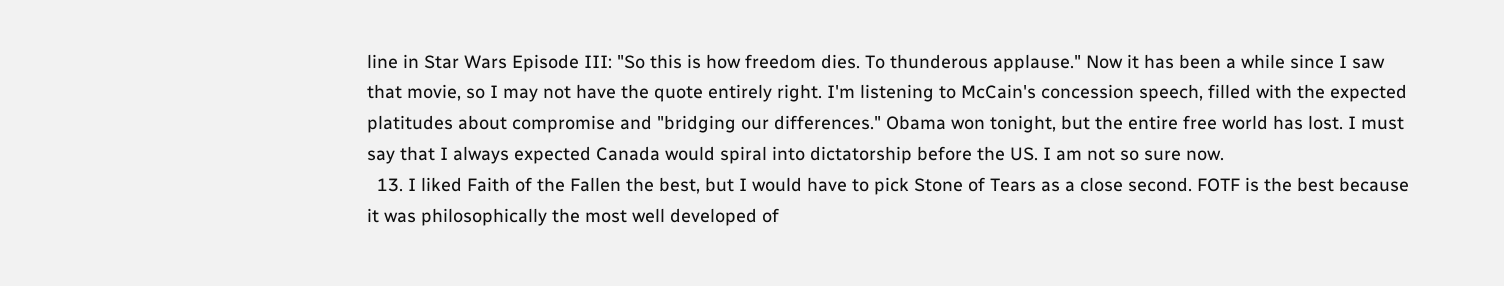line in Star Wars Episode III: "So this is how freedom dies. To thunderous applause." Now it has been a while since I saw that movie, so I may not have the quote entirely right. I'm listening to McCain's concession speech, filled with the expected platitudes about compromise and "bridging our differences." Obama won tonight, but the entire free world has lost. I must say that I always expected Canada would spiral into dictatorship before the US. I am not so sure now.
  13. I liked Faith of the Fallen the best, but I would have to pick Stone of Tears as a close second. FOTF is the best because it was philosophically the most well developed of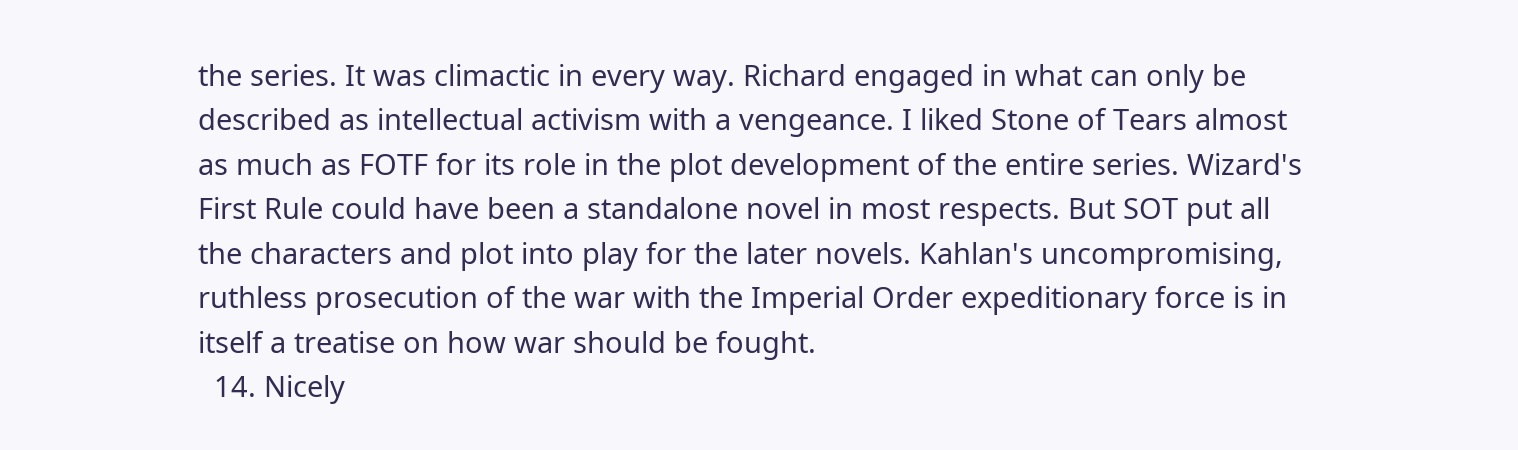the series. It was climactic in every way. Richard engaged in what can only be described as intellectual activism with a vengeance. I liked Stone of Tears almost as much as FOTF for its role in the plot development of the entire series. Wizard's First Rule could have been a standalone novel in most respects. But SOT put all the characters and plot into play for the later novels. Kahlan's uncompromising, ruthless prosecution of the war with the Imperial Order expeditionary force is in itself a treatise on how war should be fought.
  14. Nicely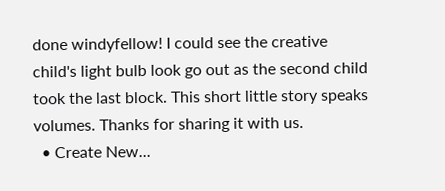done windyfellow! I could see the creative child's light bulb look go out as the second child took the last block. This short little story speaks volumes. Thanks for sharing it with us.
  • Create New...